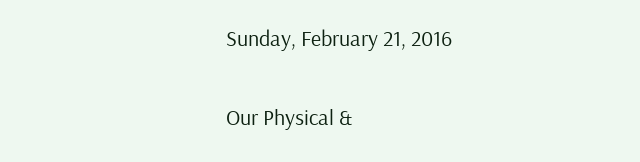Sunday, February 21, 2016

Our Physical &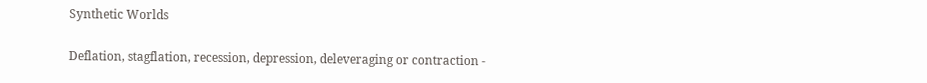Synthetic Worlds

Deflation, stagflation, recession, depression, deleveraging or contraction -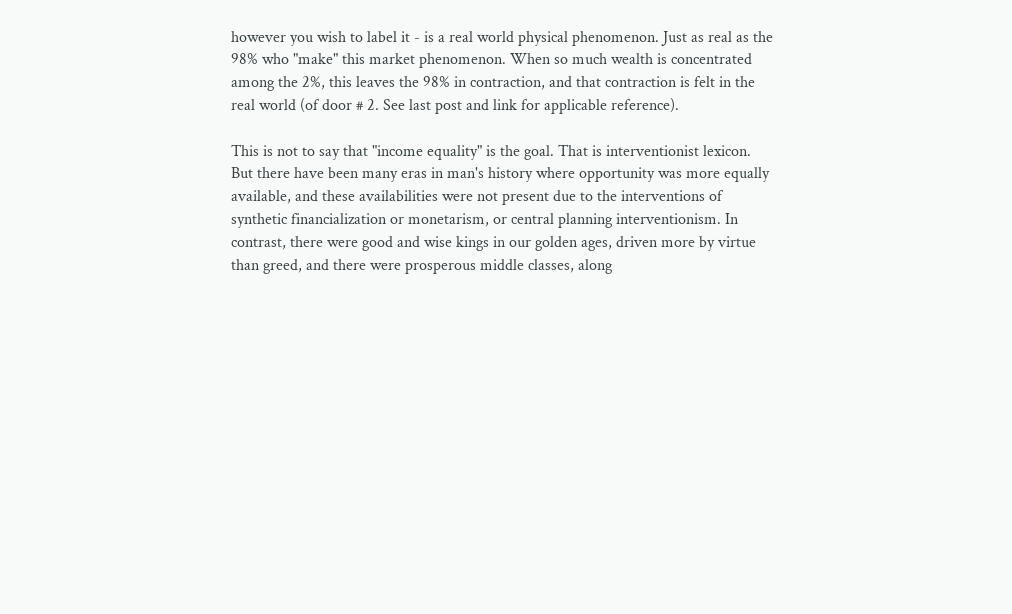however you wish to label it - is a real world physical phenomenon. Just as real as the 98% who "make" this market phenomenon. When so much wealth is concentrated among the 2%, this leaves the 98% in contraction, and that contraction is felt in the real world (of door # 2. See last post and link for applicable reference).

This is not to say that "income equality" is the goal. That is interventionist lexicon. But there have been many eras in man's history where opportunity was more equally available, and these availabilities were not present due to the interventions of synthetic financialization or monetarism, or central planning interventionism. In contrast, there were good and wise kings in our golden ages, driven more by virtue than greed, and there were prosperous middle classes, along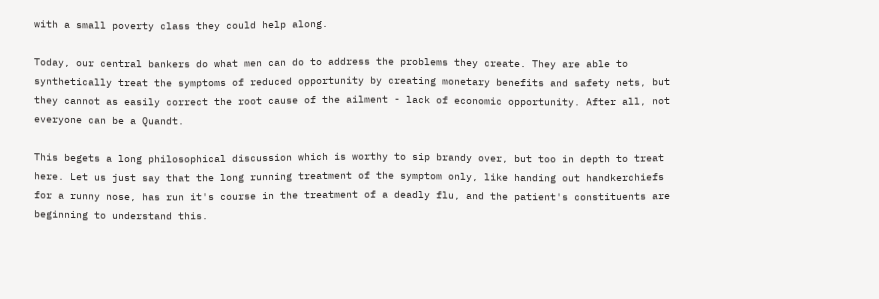with a small poverty class they could help along.

Today, our central bankers do what men can do to address the problems they create. They are able to synthetically treat the symptoms of reduced opportunity by creating monetary benefits and safety nets, but they cannot as easily correct the root cause of the ailment - lack of economic opportunity. After all, not everyone can be a Quandt.

This begets a long philosophical discussion which is worthy to sip brandy over, but too in depth to treat here. Let us just say that the long running treatment of the symptom only, like handing out handkerchiefs for a runny nose, has run it's course in the treatment of a deadly flu, and the patient's constituents are beginning to understand this.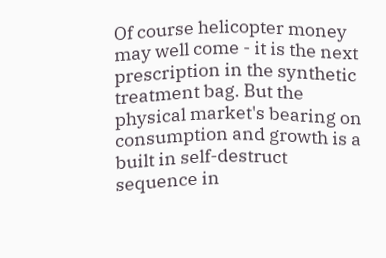Of course helicopter money may well come - it is the next prescription in the synthetic treatment bag. But the physical market's bearing on consumption and growth is a built in self-destruct sequence in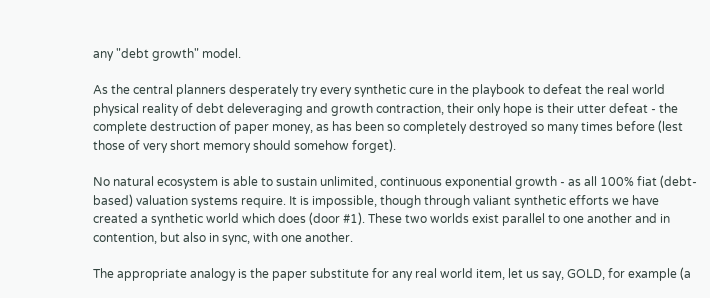any "debt growth" model.

As the central planners desperately try every synthetic cure in the playbook to defeat the real world physical reality of debt deleveraging and growth contraction, their only hope is their utter defeat - the complete destruction of paper money, as has been so completely destroyed so many times before (lest those of very short memory should somehow forget).

No natural ecosystem is able to sustain unlimited, continuous exponential growth - as all 100% fiat (debt-based) valuation systems require. It is impossible, though through valiant synthetic efforts we have created a synthetic world which does (door #1). These two worlds exist parallel to one another and in contention, but also in sync, with one another.

The appropriate analogy is the paper substitute for any real world item, let us say, GOLD, for example (a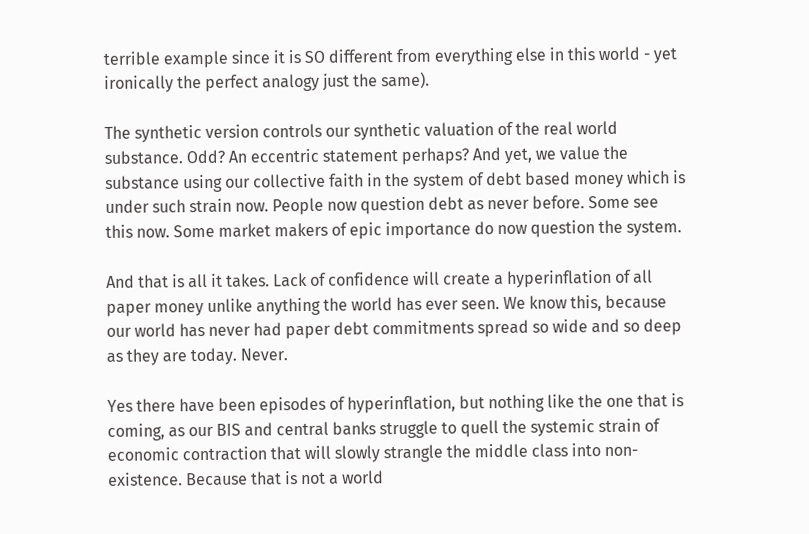terrible example since it is SO different from everything else in this world - yet ironically the perfect analogy just the same).

The synthetic version controls our synthetic valuation of the real world substance. Odd? An eccentric statement perhaps? And yet, we value the substance using our collective faith in the system of debt based money which is under such strain now. People now question debt as never before. Some see this now. Some market makers of epic importance do now question the system.

And that is all it takes. Lack of confidence will create a hyperinflation of all paper money unlike anything the world has ever seen. We know this, because our world has never had paper debt commitments spread so wide and so deep as they are today. Never.

Yes there have been episodes of hyperinflation, but nothing like the one that is coming, as our BIS and central banks struggle to quell the systemic strain of economic contraction that will slowly strangle the middle class into non-existence. Because that is not a world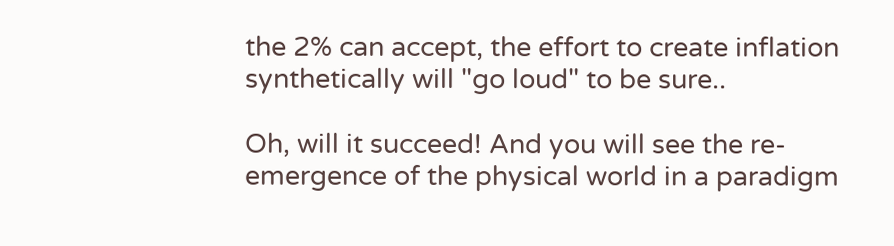the 2% can accept, the effort to create inflation synthetically will "go loud" to be sure..

Oh, will it succeed! And you will see the re-emergence of the physical world in a paradigm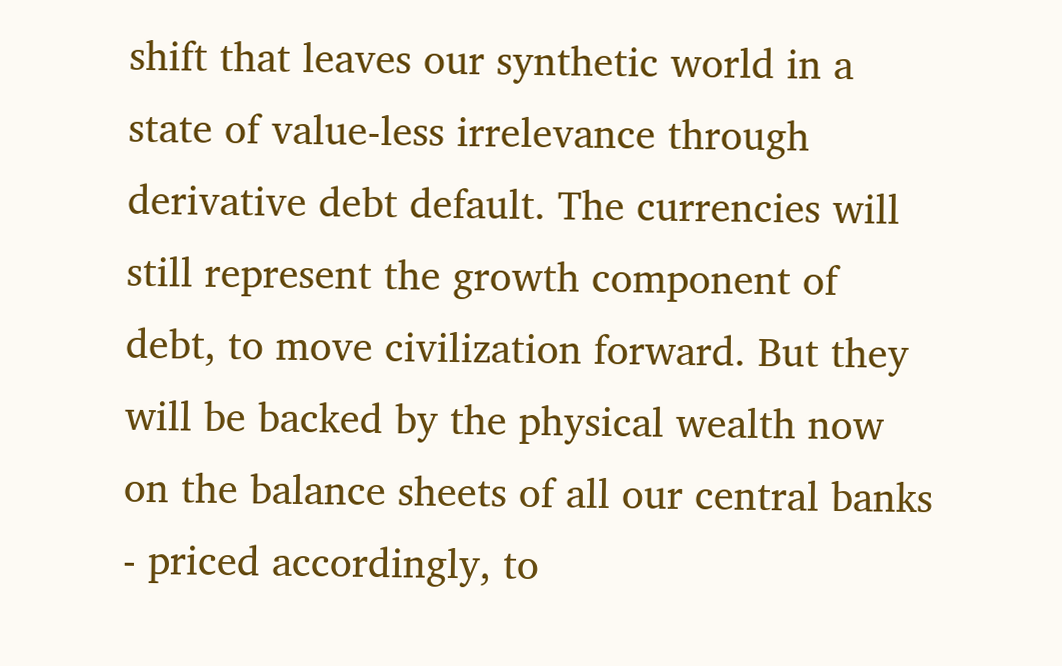shift that leaves our synthetic world in a state of value-less irrelevance through derivative debt default. The currencies will still represent the growth component of debt, to move civilization forward. But they will be backed by the physical wealth now on the balance sheets of all our central banks - priced accordingly, to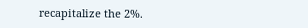recapitalize the 2%.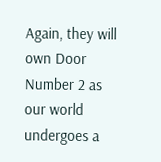Again, they will own Door Number 2 as our world undergoes a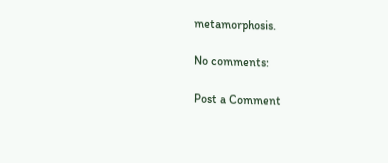metamorphosis.

No comments:

Post a Comment